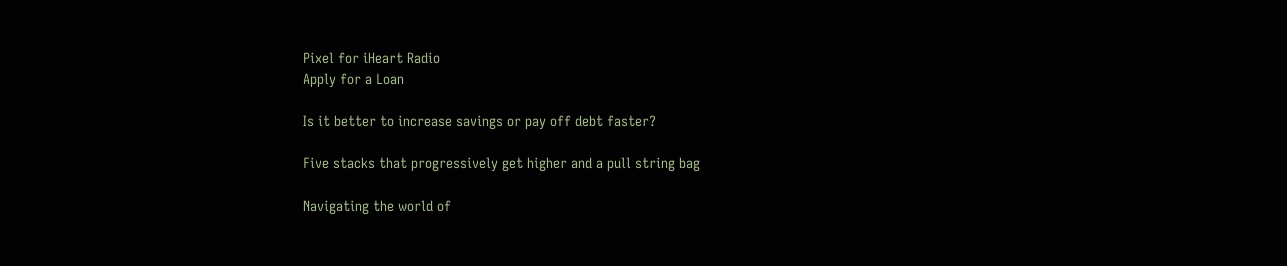Pixel for iHeart Radio
Apply for a Loan

Is it better to increase savings or pay off debt faster?

Five stacks that progressively get higher and a pull string bag

Navigating the world of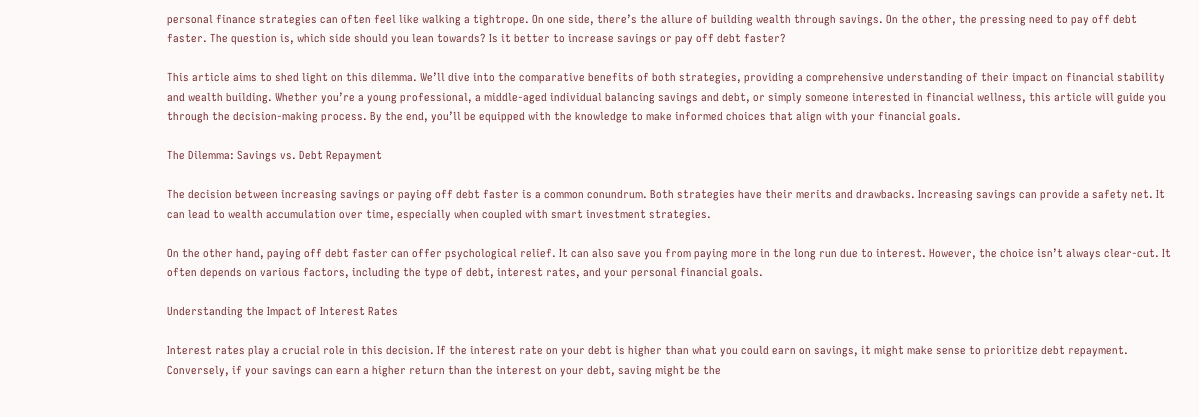personal finance strategies can often feel like walking a tightrope. On one side, there’s the allure of building wealth through savings. On the other, the pressing need to pay off debt faster. The question is, which side should you lean towards? Is it better to increase savings or pay off debt faster?

This article aims to shed light on this dilemma. We’ll dive into the comparative benefits of both strategies, providing a comprehensive understanding of their impact on financial stability and wealth building. Whether you’re a young professional, a middle-aged individual balancing savings and debt, or simply someone interested in financial wellness, this article will guide you through the decision-making process. By the end, you’ll be equipped with the knowledge to make informed choices that align with your financial goals.

The Dilemma: Savings vs. Debt Repayment

The decision between increasing savings or paying off debt faster is a common conundrum. Both strategies have their merits and drawbacks. Increasing savings can provide a safety net. It can lead to wealth accumulation over time, especially when coupled with smart investment strategies.

On the other hand, paying off debt faster can offer psychological relief. It can also save you from paying more in the long run due to interest. However, the choice isn’t always clear-cut. It often depends on various factors, including the type of debt, interest rates, and your personal financial goals.

Understanding the Impact of Interest Rates

Interest rates play a crucial role in this decision. If the interest rate on your debt is higher than what you could earn on savings, it might make sense to prioritize debt repayment. Conversely, if your savings can earn a higher return than the interest on your debt, saving might be the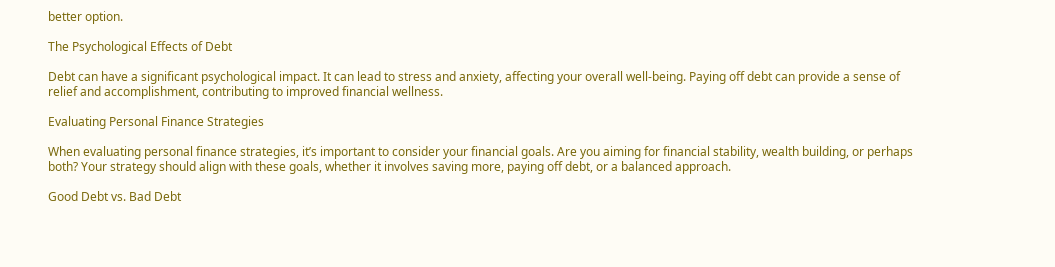better option.

The Psychological Effects of Debt

Debt can have a significant psychological impact. It can lead to stress and anxiety, affecting your overall well-being. Paying off debt can provide a sense of relief and accomplishment, contributing to improved financial wellness.

Evaluating Personal Finance Strategies

When evaluating personal finance strategies, it’s important to consider your financial goals. Are you aiming for financial stability, wealth building, or perhaps both? Your strategy should align with these goals, whether it involves saving more, paying off debt, or a balanced approach.

Good Debt vs. Bad Debt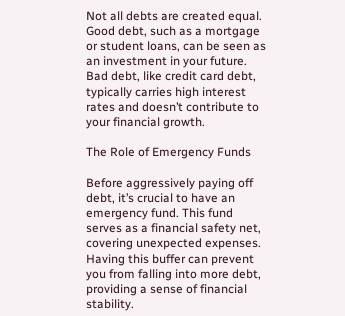Not all debts are created equal. Good debt, such as a mortgage or student loans, can be seen as an investment in your future. Bad debt, like credit card debt, typically carries high interest rates and doesn’t contribute to your financial growth.

The Role of Emergency Funds

Before aggressively paying off debt, it’s crucial to have an emergency fund. This fund serves as a financial safety net, covering unexpected expenses. Having this buffer can prevent you from falling into more debt, providing a sense of financial stability.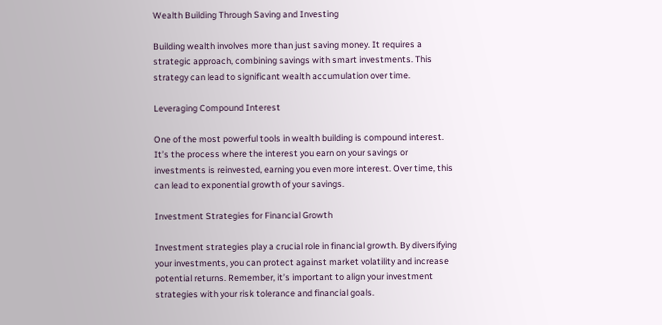Wealth Building Through Saving and Investing

Building wealth involves more than just saving money. It requires a strategic approach, combining savings with smart investments. This strategy can lead to significant wealth accumulation over time.

Leveraging Compound Interest

One of the most powerful tools in wealth building is compound interest. It’s the process where the interest you earn on your savings or investments is reinvested, earning you even more interest. Over time, this can lead to exponential growth of your savings.

Investment Strategies for Financial Growth

Investment strategies play a crucial role in financial growth. By diversifying your investments, you can protect against market volatility and increase potential returns. Remember, it’s important to align your investment strategies with your risk tolerance and financial goals.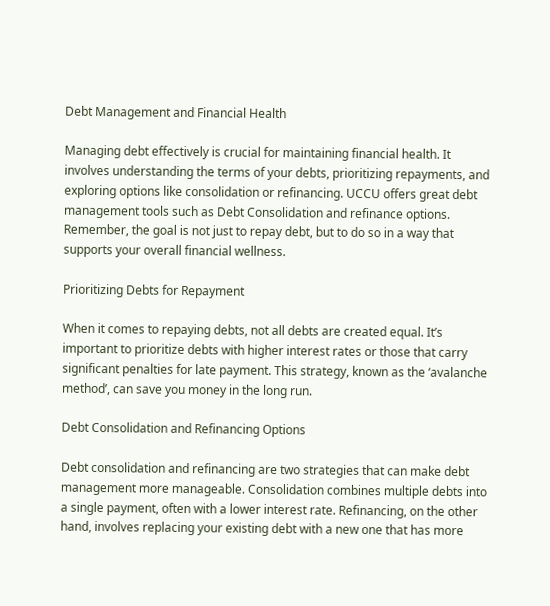Debt Management and Financial Health

Managing debt effectively is crucial for maintaining financial health. It involves understanding the terms of your debts, prioritizing repayments, and exploring options like consolidation or refinancing. UCCU offers great debt management tools such as Debt Consolidation and refinance options. Remember, the goal is not just to repay debt, but to do so in a way that supports your overall financial wellness.

Prioritizing Debts for Repayment

When it comes to repaying debts, not all debts are created equal. It’s important to prioritize debts with higher interest rates or those that carry significant penalties for late payment. This strategy, known as the ‘avalanche method’, can save you money in the long run.

Debt Consolidation and Refinancing Options

Debt consolidation and refinancing are two strategies that can make debt management more manageable. Consolidation combines multiple debts into a single payment, often with a lower interest rate. Refinancing, on the other hand, involves replacing your existing debt with a new one that has more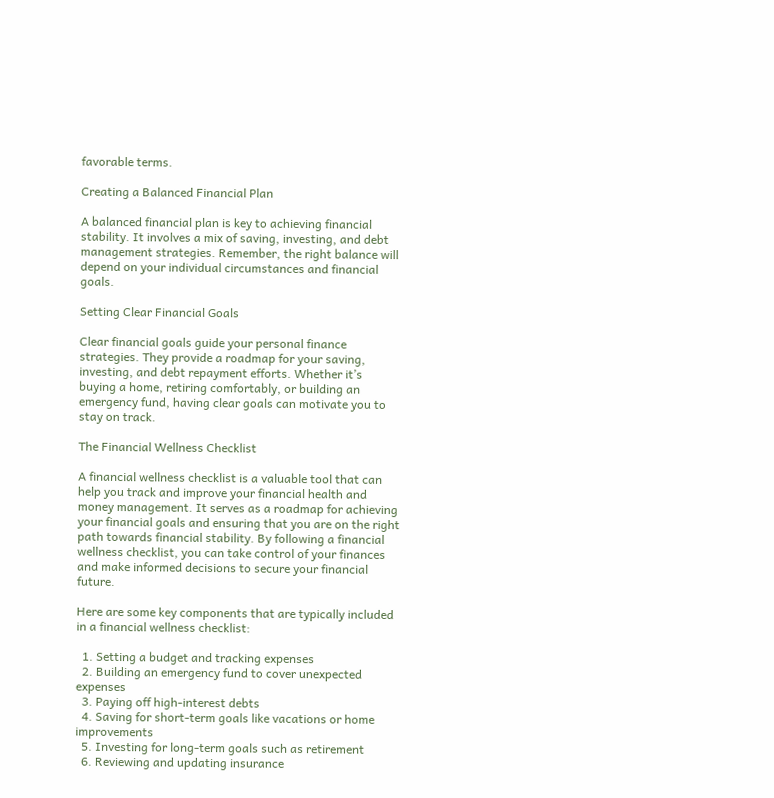favorable terms.

Creating a Balanced Financial Plan

A balanced financial plan is key to achieving financial stability. It involves a mix of saving, investing, and debt management strategies. Remember, the right balance will depend on your individual circumstances and financial goals.

Setting Clear Financial Goals

Clear financial goals guide your personal finance strategies. They provide a roadmap for your saving, investing, and debt repayment efforts. Whether it’s buying a home, retiring comfortably, or building an emergency fund, having clear goals can motivate you to stay on track.

The Financial Wellness Checklist

A financial wellness checklist is a valuable tool that can help you track and improve your financial health and money management. It serves as a roadmap for achieving your financial goals and ensuring that you are on the right path towards financial stability. By following a financial wellness checklist, you can take control of your finances and make informed decisions to secure your financial future.

Here are some key components that are typically included in a financial wellness checklist:

  1. Setting a budget and tracking expenses
  2. Building an emergency fund to cover unexpected expenses
  3. Paying off high-interest debts
  4. Saving for short-term goals like vacations or home improvements
  5. Investing for long-term goals such as retirement
  6. Reviewing and updating insurance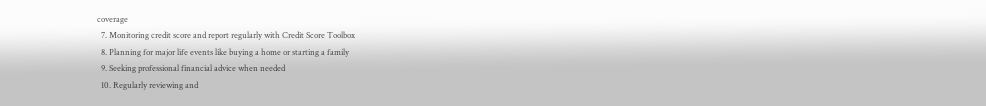coverage
  7. Monitoring credit score and report regularly with Credit Score Toolbox
  8. Planning for major life events like buying a home or starting a family
  9. Seeking professional financial advice when needed
  10. Regularly reviewing and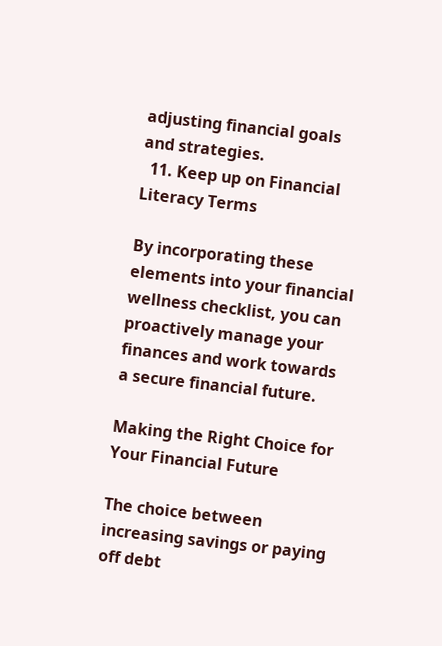adjusting financial goals and strategies.
  11. Keep up on Financial Literacy Terms

By incorporating these elements into your financial wellness checklist, you can proactively manage your finances and work towards a secure financial future.

Making the Right Choice for Your Financial Future

The choice between increasing savings or paying off debt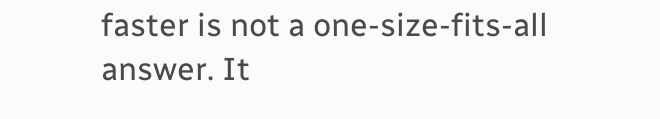faster is not a one-size-fits-all answer. It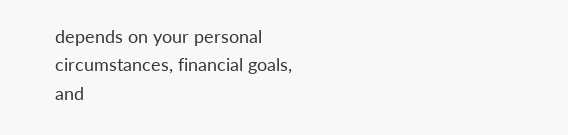depends on your personal circumstances, financial goals, and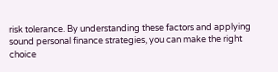risk tolerance. By understanding these factors and applying sound personal finance strategies, you can make the right choice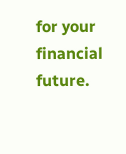for your financial future.